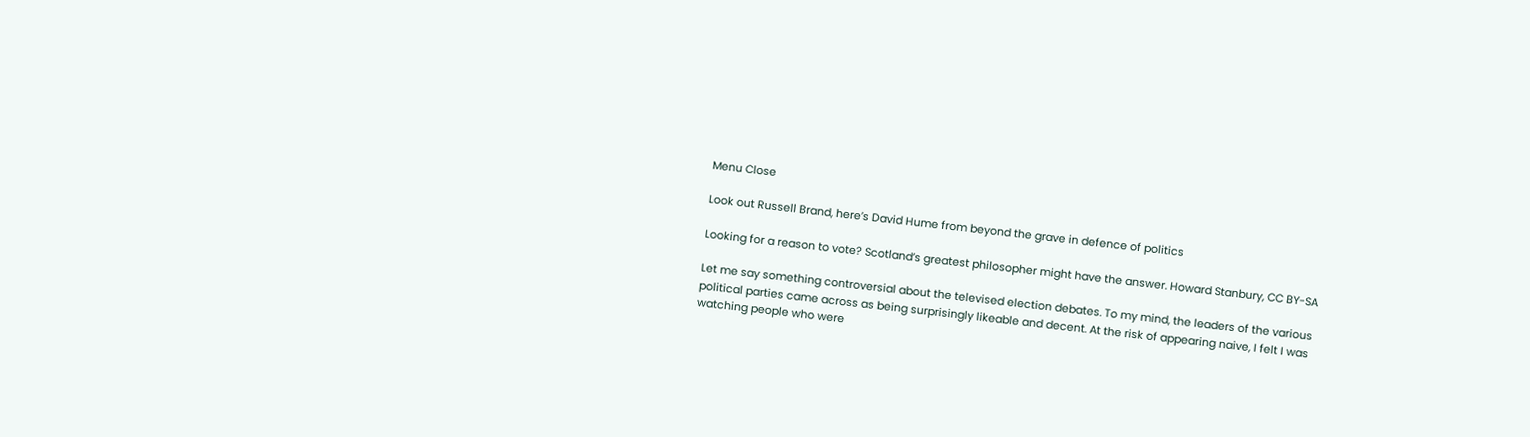Menu Close

Look out Russell Brand, here’s David Hume from beyond the grave in defence of politics

Looking for a reason to vote? Scotland’s greatest philosopher might have the answer. Howard Stanbury, CC BY-SA

Let me say something controversial about the televised election debates. To my mind, the leaders of the various political parties came across as being surprisingly likeable and decent. At the risk of appearing naive, I felt I was watching people who were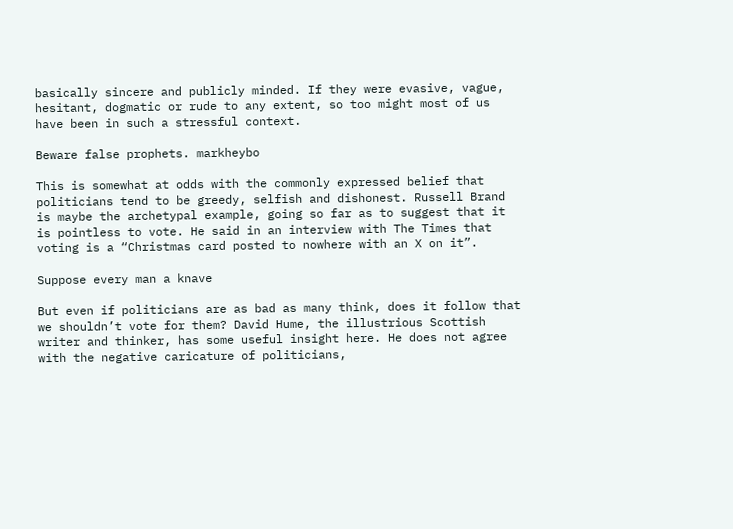basically sincere and publicly minded. If they were evasive, vague, hesitant, dogmatic or rude to any extent, so too might most of us have been in such a stressful context.

Beware false prophets. markheybo

This is somewhat at odds with the commonly expressed belief that politicians tend to be greedy, selfish and dishonest. Russell Brand is maybe the archetypal example, going so far as to suggest that it is pointless to vote. He said in an interview with The Times that voting is a “Christmas card posted to nowhere with an X on it”.

Suppose every man a knave

But even if politicians are as bad as many think, does it follow that we shouldn’t vote for them? David Hume, the illustrious Scottish writer and thinker, has some useful insight here. He does not agree with the negative caricature of politicians,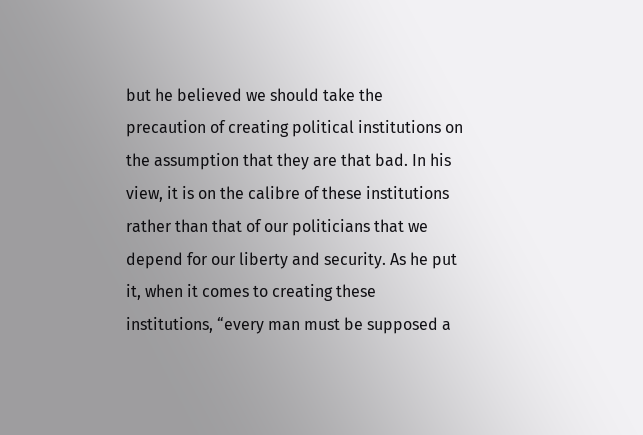but he believed we should take the precaution of creating political institutions on the assumption that they are that bad. In his view, it is on the calibre of these institutions rather than that of our politicians that we depend for our liberty and security. As he put it, when it comes to creating these institutions, “every man must be supposed a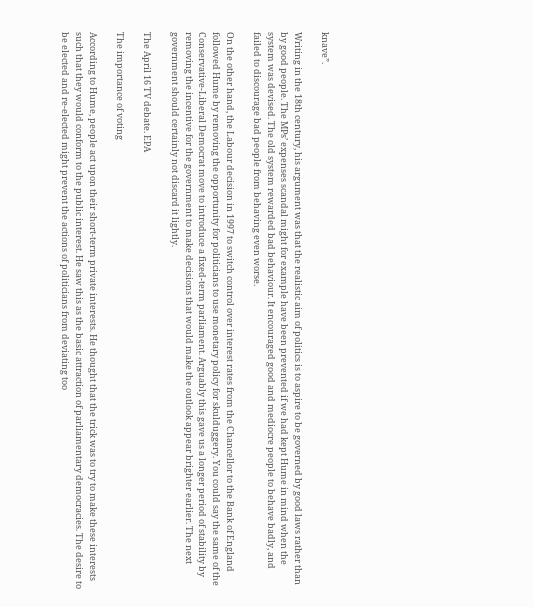knave”.

Writing in the 18th century, his argument was that the realistic aim of politics is to aspire to be governed by good laws rather than by good people. The MPs’ expenses scandal might for example have been prevented if we had kept Hume in mind when the system was devised. The old system rewarded bad behaviour. It encouraged good and mediocre people to behave badly, and failed to discourage bad people from behaving even worse.

On the other hand, the Labour decision in 1997 to switch control over interest rates from the Chancellor to the Bank of England followed Hume by removing the opportunity for politicians to use monetary policy for skulduggery. You could say the same of the Conservative-Liberal Democrat move to introduce a fixed-term parliament. Arguably this gave us a longer period of stability by removing the incentive for the government to make decisions that would make the outlook appear brighter earlier. The next government should certainly not discard it lightly.

The April 16 TV debate. EPA

The importance of voting

According to Hume, people act upon their short-term private interests. He thought that the trick was to try to make these interests such that they would conform to the public interest. He saw this as the basic attraction of parliamentary democracies. The desire to be elected and re-elected might prevent the actions of politicians from deviating too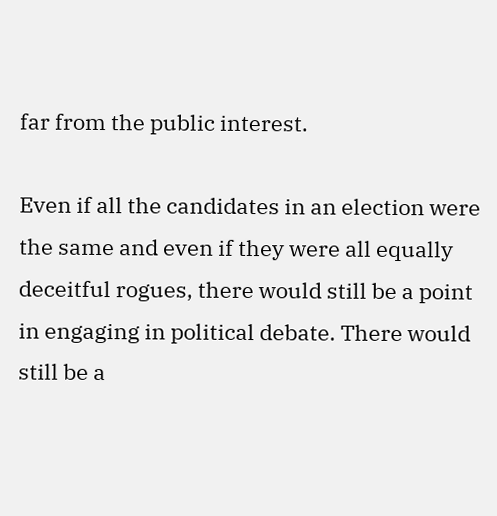far from the public interest.

Even if all the candidates in an election were the same and even if they were all equally deceitful rogues, there would still be a point in engaging in political debate. There would still be a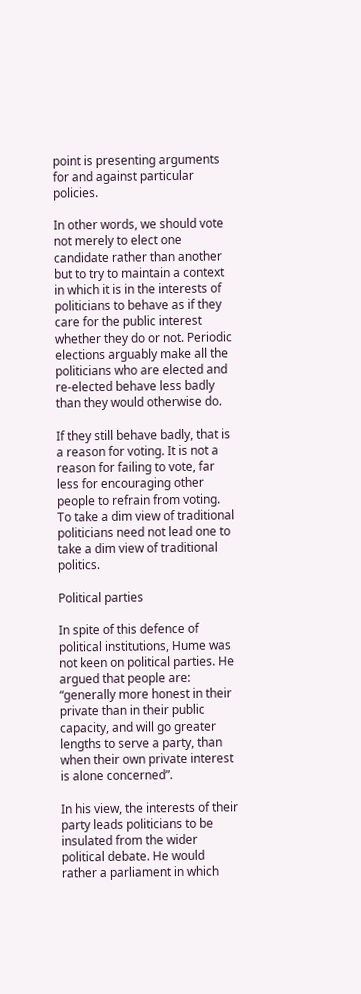point is presenting arguments for and against particular policies.

In other words, we should vote not merely to elect one candidate rather than another but to try to maintain a context in which it is in the interests of politicians to behave as if they care for the public interest whether they do or not. Periodic elections arguably make all the politicians who are elected and re-elected behave less badly than they would otherwise do.

If they still behave badly, that is a reason for voting. It is not a reason for failing to vote, far less for encouraging other people to refrain from voting. To take a dim view of traditional politicians need not lead one to take a dim view of traditional politics.

Political parties

In spite of this defence of political institutions, Hume was not keen on political parties. He argued that people are: “generally more honest in their private than in their public capacity, and will go greater lengths to serve a party, than when their own private interest is alone concerned”.

In his view, the interests of their party leads politicians to be insulated from the wider political debate. He would rather a parliament in which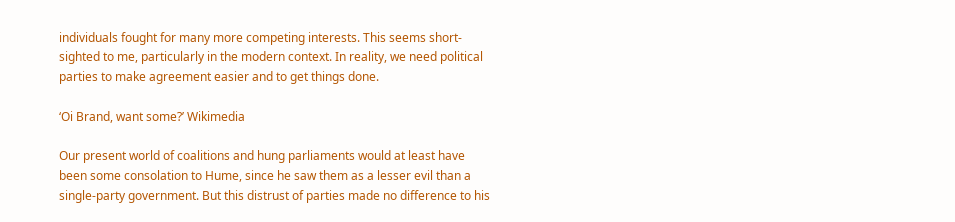individuals fought for many more competing interests. This seems short-sighted to me, particularly in the modern context. In reality, we need political parties to make agreement easier and to get things done.

‘Oi Brand, want some?’ Wikimedia

Our present world of coalitions and hung parliaments would at least have been some consolation to Hume, since he saw them as a lesser evil than a single-party government. But this distrust of parties made no difference to his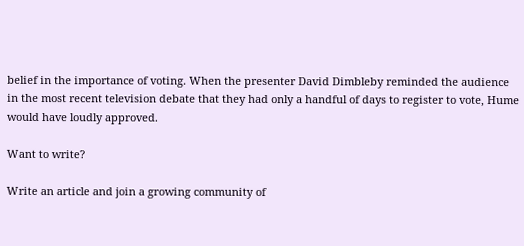belief in the importance of voting. When the presenter David Dimbleby reminded the audience in the most recent television debate that they had only a handful of days to register to vote, Hume would have loudly approved.

Want to write?

Write an article and join a growing community of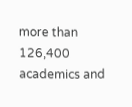more than 126,400 academics and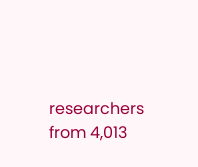researchers from 4,013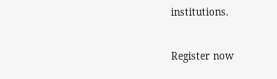institutions.

Register now